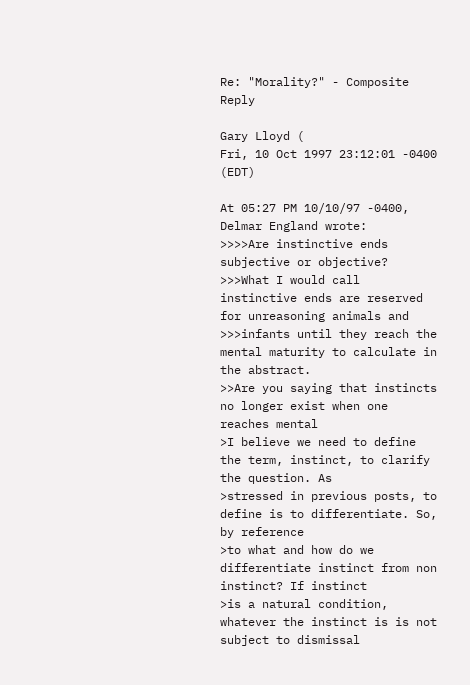Re: "Morality?" - Composite Reply

Gary Lloyd (
Fri, 10 Oct 1997 23:12:01 -0400 (EDT)

At 05:27 PM 10/10/97 -0400, Delmar England wrote:
>>>>Are instinctive ends subjective or objective?
>>>What I would call instinctive ends are reserved for unreasoning animals and
>>>infants until they reach the mental maturity to calculate in the abstract.
>>Are you saying that instincts no longer exist when one reaches mental
>I believe we need to define the term, instinct, to clarify the question. As
>stressed in previous posts, to define is to differentiate. So, by reference
>to what and how do we differentiate instinct from non instinct? If instinct
>is a natural condition, whatever the instinct is is not subject to dismissal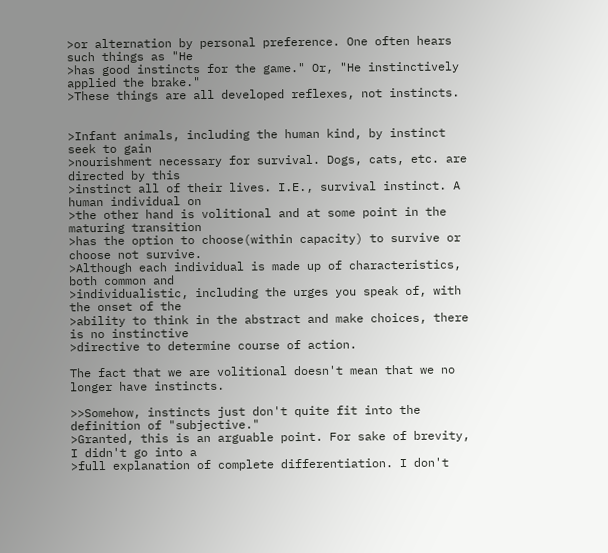>or alternation by personal preference. One often hears such things as "He
>has good instincts for the game." Or, "He instinctively applied the brake."
>These things are all developed reflexes, not instincts.


>Infant animals, including the human kind, by instinct seek to gain
>nourishment necessary for survival. Dogs, cats, etc. are directed by this
>instinct all of their lives. I.E., survival instinct. A human individual on
>the other hand is volitional and at some point in the maturing transition
>has the option to choose(within capacity) to survive or choose not survive.
>Although each individual is made up of characteristics, both common and
>individualistic, including the urges you speak of, with the onset of the
>ability to think in the abstract and make choices, there is no instinctive
>directive to determine course of action.

The fact that we are volitional doesn't mean that we no longer have instincts.

>>Somehow, instincts just don't quite fit into the definition of "subjective."
>Granted, this is an arguable point. For sake of brevity, I didn't go into a
>full explanation of complete differentiation. I don't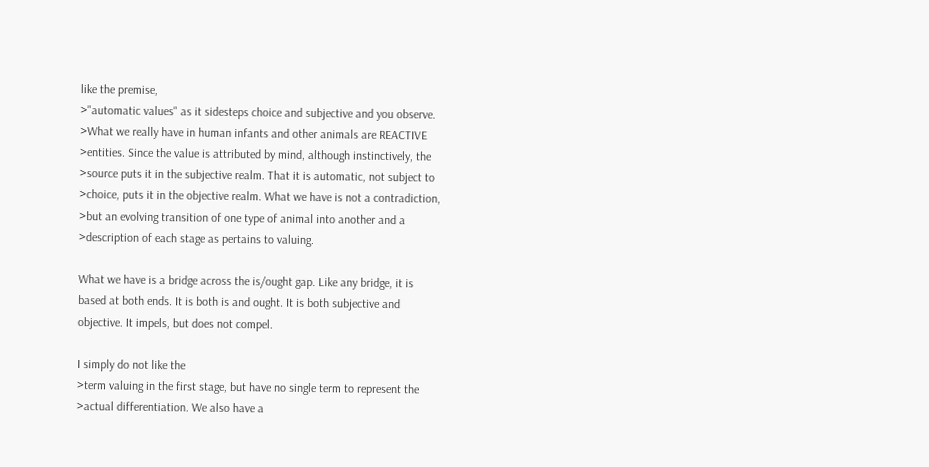like the premise,
>"automatic values" as it sidesteps choice and subjective and you observe.
>What we really have in human infants and other animals are REACTIVE
>entities. Since the value is attributed by mind, although instinctively, the
>source puts it in the subjective realm. That it is automatic, not subject to
>choice, puts it in the objective realm. What we have is not a contradiction,
>but an evolving transition of one type of animal into another and a
>description of each stage as pertains to valuing.

What we have is a bridge across the is/ought gap. Like any bridge, it is
based at both ends. It is both is and ought. It is both subjective and
objective. It impels, but does not compel.

I simply do not like the
>term valuing in the first stage, but have no single term to represent the
>actual differentiation. We also have a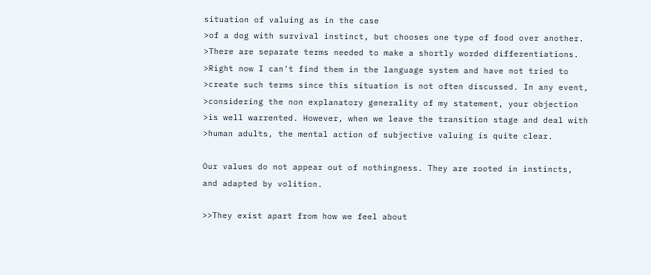situation of valuing as in the case
>of a dog with survival instinct, but chooses one type of food over another.
>There are separate terms needed to make a shortly worded differentiations.
>Right now I can't find them in the language system and have not tried to
>create such terms since this situation is not often discussed. In any event,
>considering the non explanatory generality of my statement, your objection
>is well warrented. However, when we leave the transition stage and deal with
>human adults, the mental action of subjective valuing is quite clear.

Our values do not appear out of nothingness. They are rooted in instincts,
and adapted by volition.

>>They exist apart from how we feel about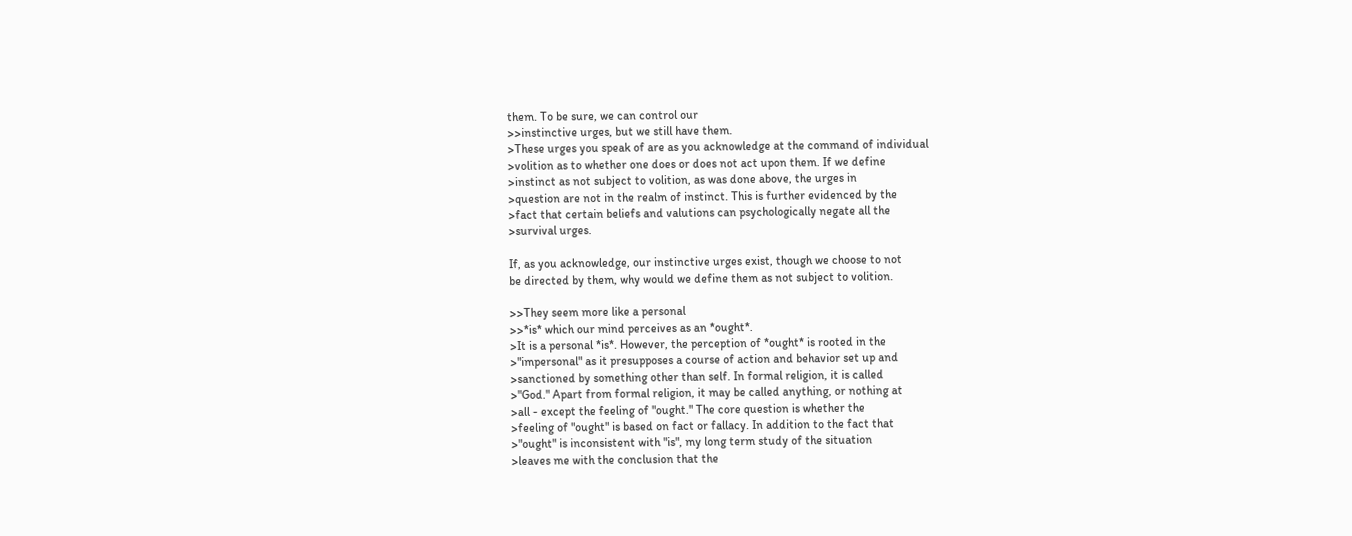them. To be sure, we can control our
>>instinctive urges, but we still have them.
>These urges you speak of are as you acknowledge at the command of individual
>volition as to whether one does or does not act upon them. If we define
>instinct as not subject to volition, as was done above, the urges in
>question are not in the realm of instinct. This is further evidenced by the
>fact that certain beliefs and valutions can psychologically negate all the
>survival urges.

If, as you acknowledge, our instinctive urges exist, though we choose to not
be directed by them, why would we define them as not subject to volition.

>>They seem more like a personal
>>*is* which our mind perceives as an *ought*.
>It is a personal *is*. However, the perception of *ought* is rooted in the
>"impersonal" as it presupposes a course of action and behavior set up and
>sanctioned by something other than self. In formal religion, it is called
>"God." Apart from formal religion, it may be called anything, or nothing at
>all - except the feeling of "ought." The core question is whether the
>feeling of "ought" is based on fact or fallacy. In addition to the fact that
>"ought" is inconsistent with "is", my long term study of the situation
>leaves me with the conclusion that the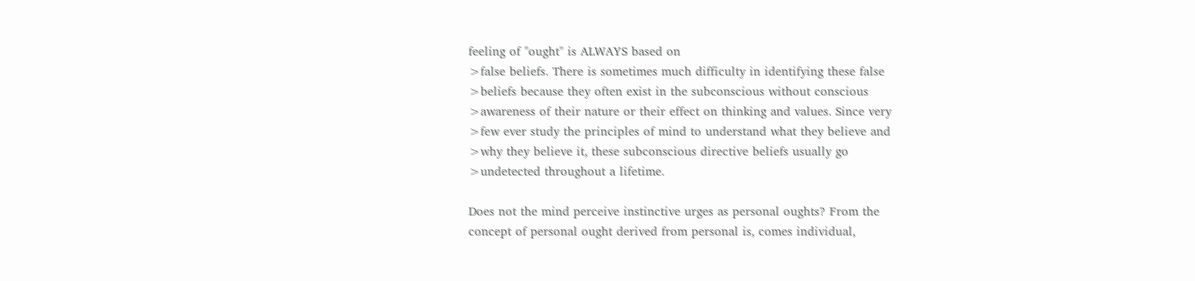feeling of "ought" is ALWAYS based on
>false beliefs. There is sometimes much difficulty in identifying these false
>beliefs because they often exist in the subconscious without conscious
>awareness of their nature or their effect on thinking and values. Since very
>few ever study the principles of mind to understand what they believe and
>why they believe it, these subconscious directive beliefs usually go
>undetected throughout a lifetime.

Does not the mind perceive instinctive urges as personal oughts? From the
concept of personal ought derived from personal is, comes individual,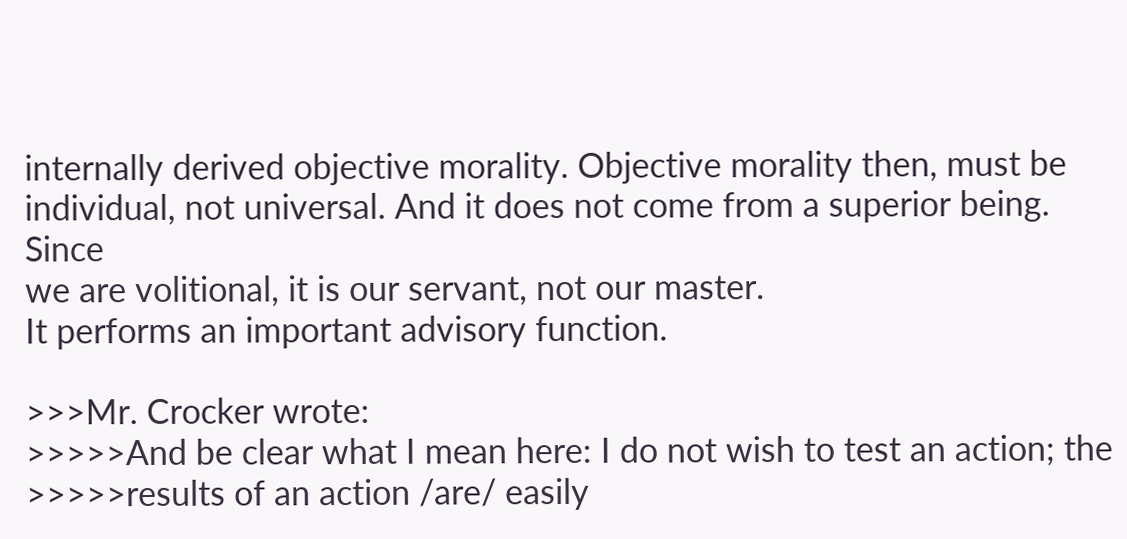internally derived objective morality. Objective morality then, must be
individual, not universal. And it does not come from a superior being. Since
we are volitional, it is our servant, not our master.
It performs an important advisory function.

>>>Mr. Crocker wrote:
>>>>>And be clear what I mean here: I do not wish to test an action; the
>>>>>results of an action /are/ easily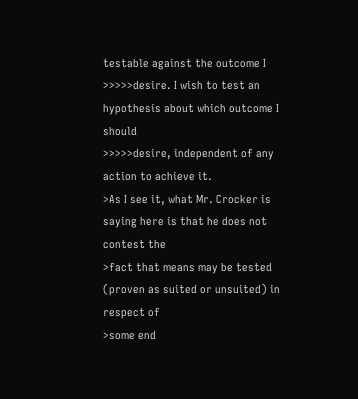testable against the outcome I
>>>>>desire. I wish to test an hypothesis about which outcome I should
>>>>>desire, independent of any action to achieve it.
>As I see it, what Mr. Crocker is saying here is that he does not contest the
>fact that means may be tested (proven as suited or unsuited) in respect of
>some end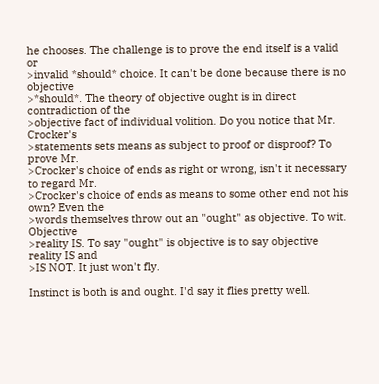he chooses. The challenge is to prove the end itself is a valid or
>invalid *should* choice. It can't be done because there is no objective
>*should*. The theory of objective ought is in direct contradiction of the
>objective fact of individual volition. Do you notice that Mr. Crocker's
>statements sets means as subject to proof or disproof? To prove Mr.
>Crocker's choice of ends as right or wrong, isn't it necessary to regard Mr.
>Crocker's choice of ends as means to some other end not his own? Even the
>words themselves throw out an "ought" as objective. To wit. Objective
>reality IS. To say "ought" is objective is to say objective reality IS and
>IS NOT. It just won't fly.

Instinct is both is and ought. I'd say it flies pretty well.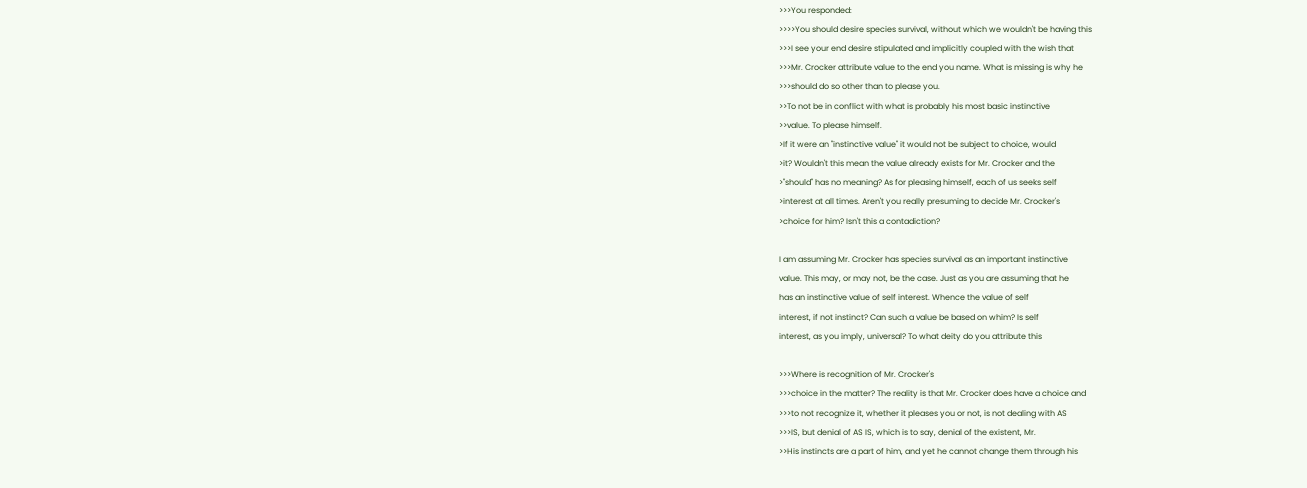>>>You responded:
>>>>You should desire species survival, without which we wouldn't be having this
>>>I see your end desire stipulated and implicitly coupled with the wish that
>>>Mr. Crocker attribute value to the end you name. What is missing is why he
>>>should do so other than to please you.
>>To not be in conflict with what is probably his most basic instinctive
>>value. To please himself.
>If it were an "instinctive value" it would not be subject to choice, would
>it? Wouldn't this mean the value already exists for Mr. Crocker and the
>"should" has no meaning? As for pleasing himself, each of us seeks self
>interest at all times. Aren't you really presuming to decide Mr. Crocker's
>choice for him? Isn't this a contadiction?

I am assuming Mr. Crocker has species survival as an important instinctive
value. This may, or may not, be the case. Just as you are assuming that he
has an instinctive value of self interest. Whence the value of self
interest, if not instinct? Can such a value be based on whim? Is self
interest, as you imply, universal? To what deity do you attribute this

>>>Where is recognition of Mr. Crocker's
>>>choice in the matter? The reality is that Mr. Crocker does have a choice and
>>>to not recognize it, whether it pleases you or not, is not dealing with AS
>>>IS, but denial of AS IS, which is to say, denial of the existent, Mr.
>>His instincts are a part of him, and yet he cannot change them through his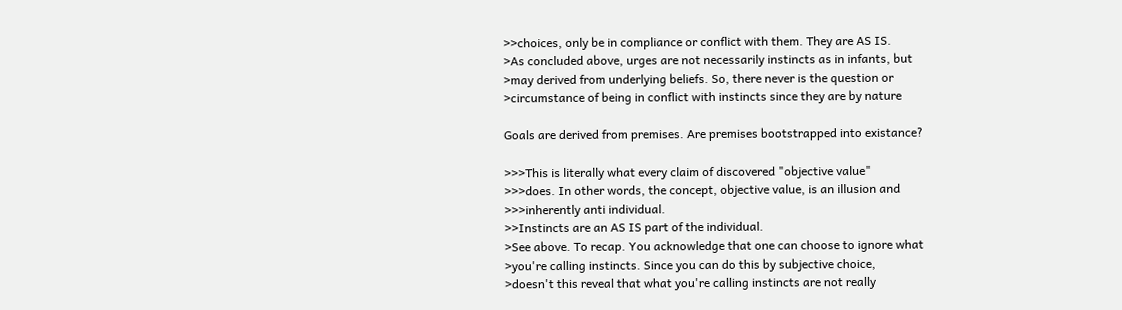>>choices, only be in compliance or conflict with them. They are AS IS.
>As concluded above, urges are not necessarily instincts as in infants, but
>may derived from underlying beliefs. So, there never is the question or
>circumstance of being in conflict with instincts since they are by nature

Goals are derived from premises. Are premises bootstrapped into existance?

>>>This is literally what every claim of discovered "objective value"
>>>does. In other words, the concept, objective value, is an illusion and
>>>inherently anti individual.
>>Instincts are an AS IS part of the individual.
>See above. To recap. You acknowledge that one can choose to ignore what
>you're calling instincts. Since you can do this by subjective choice,
>doesn't this reveal that what you're calling instincts are not really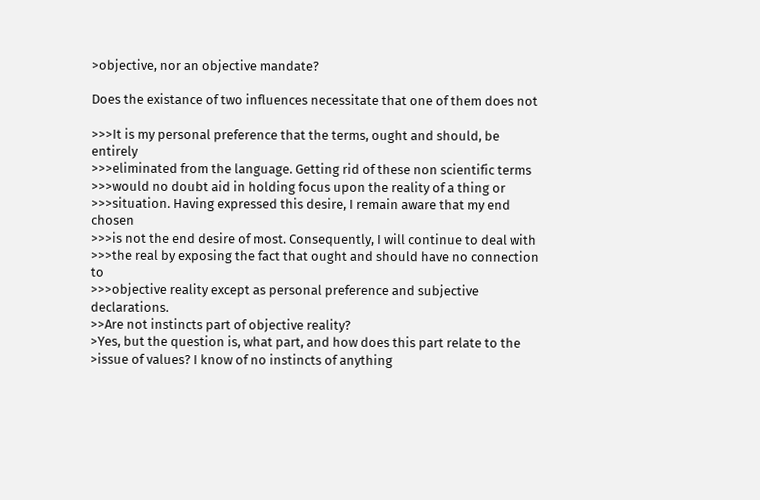>objective, nor an objective mandate?

Does the existance of two influences necessitate that one of them does not

>>>It is my personal preference that the terms, ought and should, be entirely
>>>eliminated from the language. Getting rid of these non scientific terms
>>>would no doubt aid in holding focus upon the reality of a thing or
>>>situation. Having expressed this desire, I remain aware that my end chosen
>>>is not the end desire of most. Consequently, I will continue to deal with
>>>the real by exposing the fact that ought and should have no connection to
>>>objective reality except as personal preference and subjective declarations.
>>Are not instincts part of objective reality?
>Yes, but the question is, what part, and how does this part relate to the
>issue of values? I know of no instincts of anything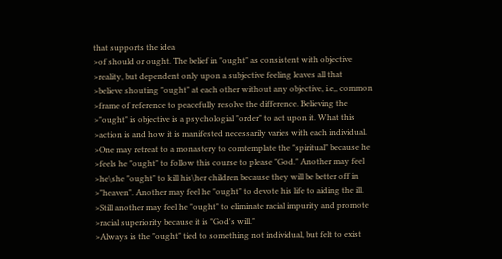that supports the idea
>of should or ought. The belief in "ought" as consistent with objective
>reality, but dependent only upon a subjective feeling leaves all that
>believe shouting "ought" at each other without any objective, i.e,, common
>frame of reference to peacefully resolve the difference. Believing the
>"ought" is objective is a psychologial "order" to act upon it. What this
>action is and how it is manifested necessarily varies with each individual.
>One may retreat to a monastery to comtemplate the "spiritual" because he
>feels he "ought" to follow this course to please "God." Another may feel
>he\she "ought" to kill his\her children because they will be better off in
>"heaven". Another may feel he "ought" to devote his life to aiding the ill.
>Still another may feel he "ought" to eliminate racial impurity and promote
>racial superiority because it is "God's will."
>Always is the "ought" tied to something not individual, but felt to exist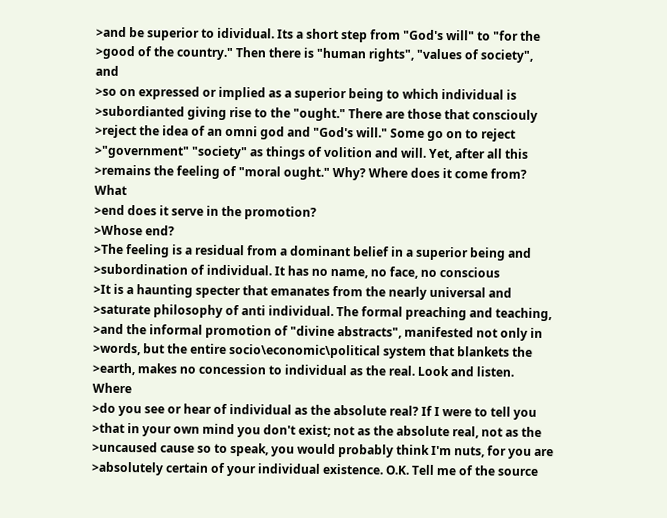>and be superior to idividual. Its a short step from "God's will" to "for the
>good of the country." Then there is "human rights", "values of society", and
>so on expressed or implied as a superior being to which individual is
>subordianted giving rise to the "ought." There are those that consciouly
>reject the idea of an omni god and "God's will." Some go on to reject
>"government" "society" as things of volition and will. Yet, after all this
>remains the feeling of "moral ought." Why? Where does it come from? What
>end does it serve in the promotion?
>Whose end?
>The feeling is a residual from a dominant belief in a superior being and
>subordination of individual. It has no name, no face, no conscious
>It is a haunting specter that emanates from the nearly universal and
>saturate philosophy of anti individual. The formal preaching and teaching,
>and the informal promotion of "divine abstracts", manifested not only in
>words, but the entire socio\economic\political system that blankets the
>earth, makes no concession to individual as the real. Look and listen. Where
>do you see or hear of individual as the absolute real? If I were to tell you
>that in your own mind you don't exist; not as the absolute real, not as the
>uncaused cause so to speak, you would probably think I'm nuts, for you are
>absolutely certain of your individual existence. O.K. Tell me of the source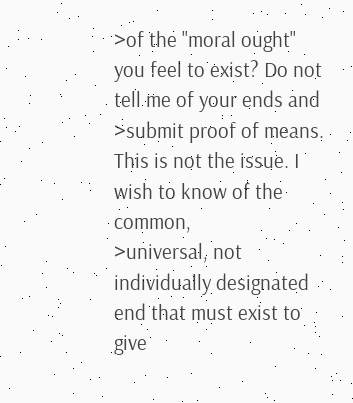>of the "moral ought" you feel to exist? Do not tell me of your ends and
>submit proof of means. This is not the issue. I wish to know of the common,
>universal, not individually designated end that must exist to give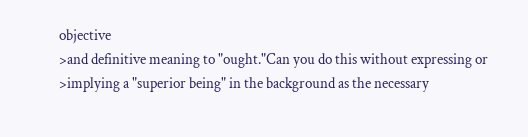objective
>and definitive meaning to "ought."Can you do this without expressing or
>implying a "superior being" in the background as the necessary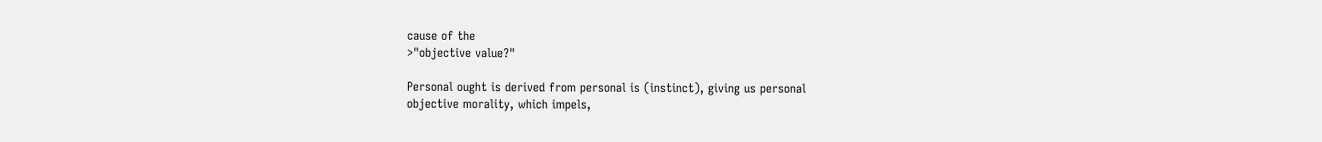cause of the
>"objective value?"

Personal ought is derived from personal is (instinct), giving us personal
objective morality, which impels,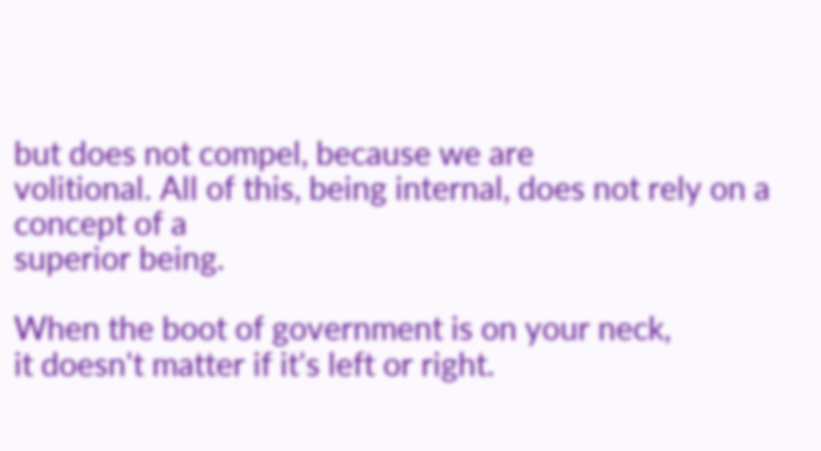but does not compel, because we are
volitional. All of this, being internal, does not rely on a concept of a
superior being.

When the boot of government is on your neck,
it doesn't matter if it's left or right.